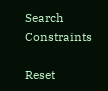Search Constraints

Reset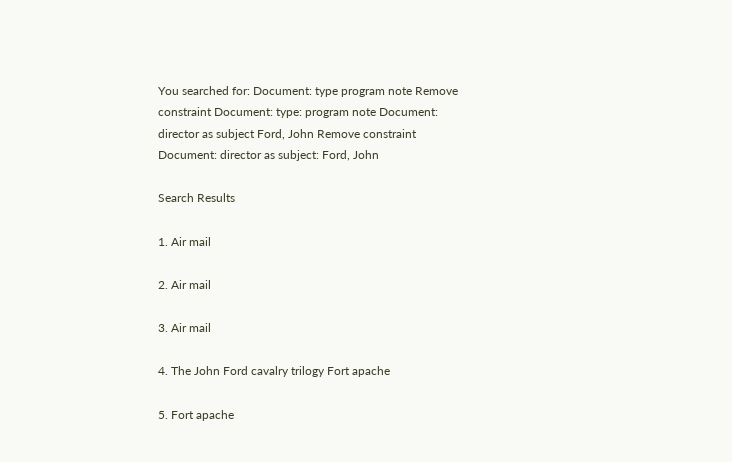You searched for: Document: type program note Remove constraint Document: type: program note Document: director as subject Ford, John Remove constraint Document: director as subject: Ford, John

Search Results

1. Air mail

2. Air mail

3. Air mail

4. The John Ford cavalry trilogy Fort apache

5. Fort apache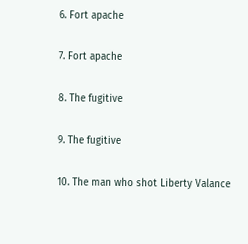6. Fort apache

7. Fort apache

8. The fugitive

9. The fugitive

10. The man who shot Liberty Valance